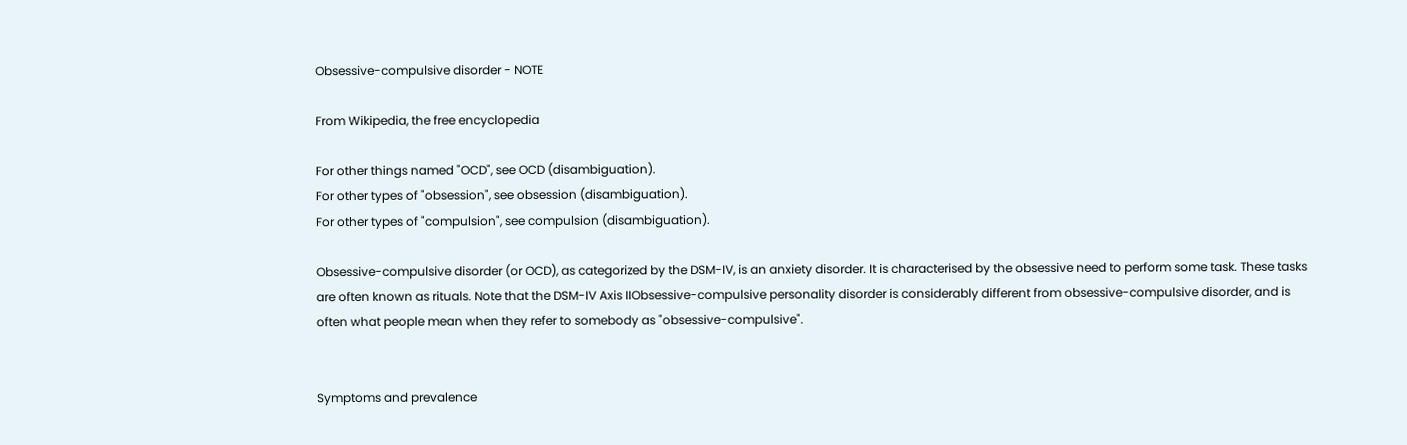Obsessive-compulsive disorder - NOTE

From Wikipedia, the free encyclopedia

For other things named "OCD", see OCD (disambiguation).
For other types of "obsession", see obsession (disambiguation).
For other types of "compulsion", see compulsion (disambiguation).

Obsessive-compulsive disorder (or OCD), as categorized by the DSM-IV, is an anxiety disorder. It is characterised by the obsessive need to perform some task. These tasks are often known as rituals. Note that the DSM-IV Axis IIObsessive-compulsive personality disorder is considerably different from obsessive-compulsive disorder, and is often what people mean when they refer to somebody as "obsessive-compulsive".


Symptoms and prevalence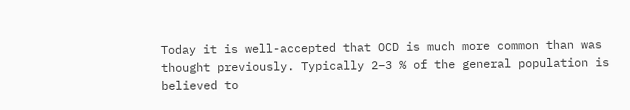Today it is well-accepted that OCD is much more common than was thought previously. Typically 2–3 % of the general population is believed to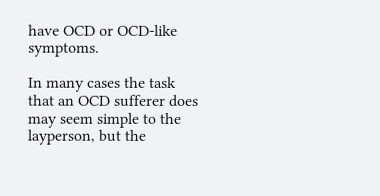have OCD or OCD-like symptoms.

In many cases the task that an OCD sufferer does may seem simple to the layperson, but the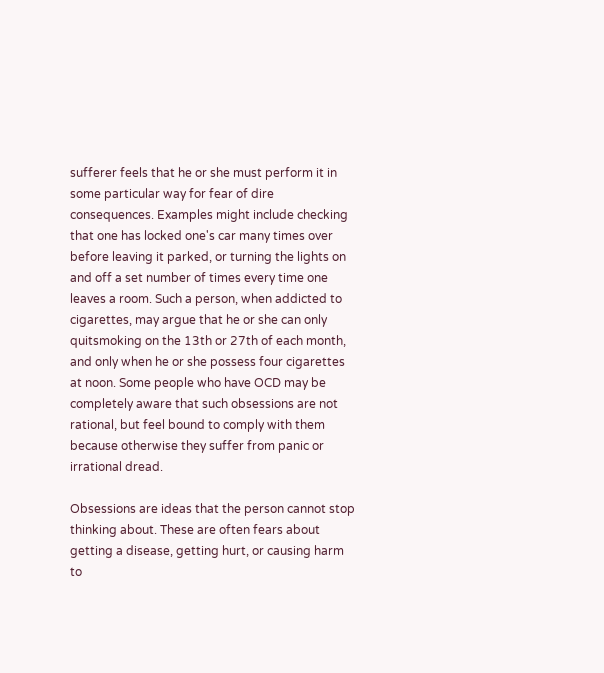sufferer feels that he or she must perform it in some particular way for fear of dire consequences. Examples might include checking that one has locked one's car many times over before leaving it parked, or turning the lights on and off a set number of times every time one leaves a room. Such a person, when addicted to cigarettes, may argue that he or she can only quitsmoking on the 13th or 27th of each month, and only when he or she possess four cigarettes at noon. Some people who have OCD may be completely aware that such obsessions are not rational, but feel bound to comply with them because otherwise they suffer from panic or irrational dread.

Obsessions are ideas that the person cannot stop thinking about. These are often fears about getting a disease, getting hurt, or causing harm to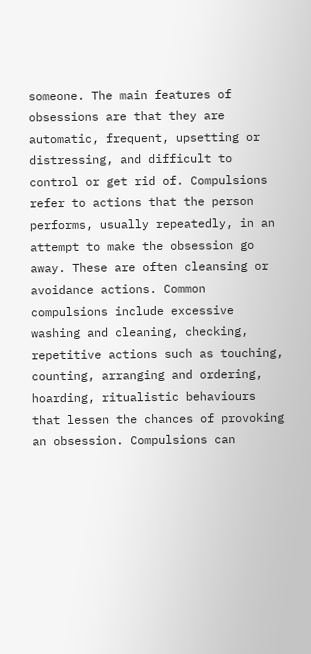someone. The main features of obsessions are that they are automatic, frequent, upsetting or distressing, and difficult to control or get rid of. Compulsions refer to actions that the person performs, usually repeatedly, in an attempt to make the obsession go away. These are often cleansing or avoidance actions. Common compulsions include excessive washing and cleaning, checking, repetitive actions such as touching, counting, arranging and ordering, hoarding, ritualistic behaviours that lessen the chances of provoking an obsession. Compulsions can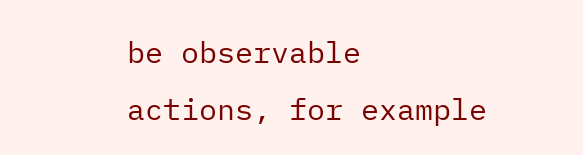be observable actions, for example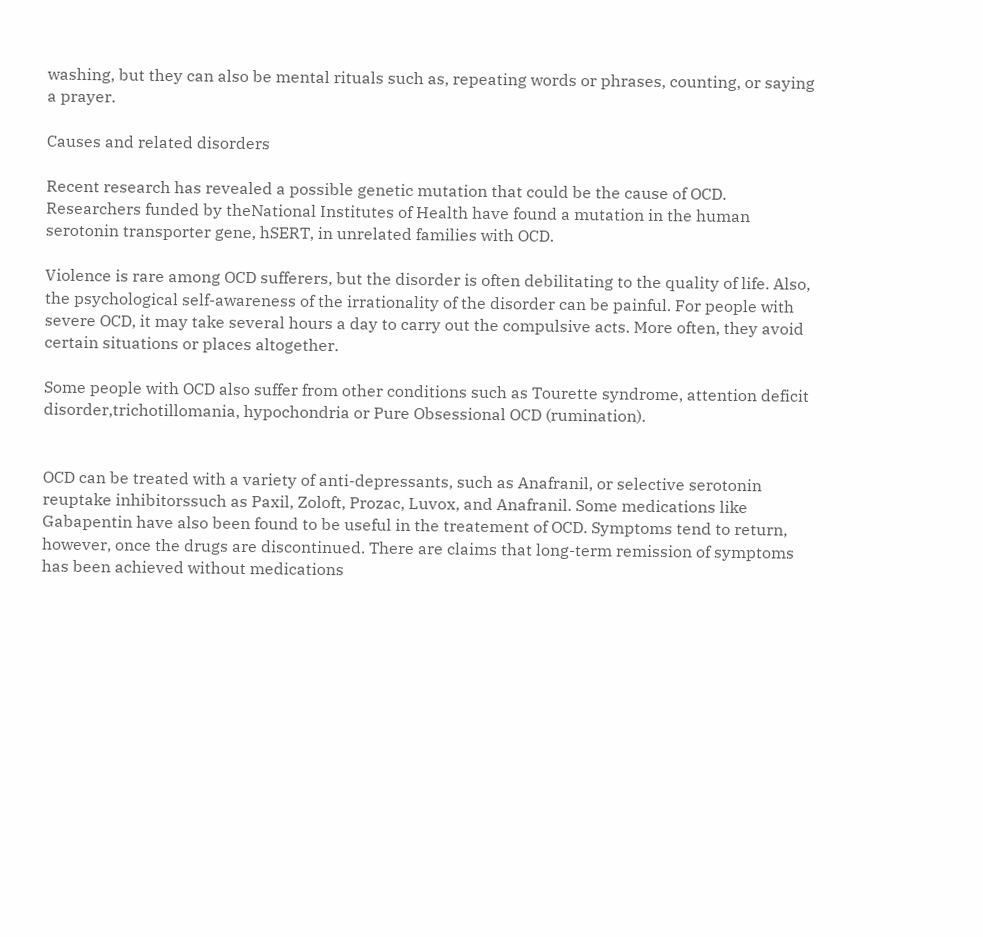washing, but they can also be mental rituals such as, repeating words or phrases, counting, or saying a prayer.

Causes and related disorders

Recent research has revealed a possible genetic mutation that could be the cause of OCD. Researchers funded by theNational Institutes of Health have found a mutation in the human serotonin transporter gene, hSERT, in unrelated families with OCD.

Violence is rare among OCD sufferers, but the disorder is often debilitating to the quality of life. Also, the psychological self-awareness of the irrationality of the disorder can be painful. For people with severe OCD, it may take several hours a day to carry out the compulsive acts. More often, they avoid certain situations or places altogether.

Some people with OCD also suffer from other conditions such as Tourette syndrome, attention deficit disorder,trichotillomania, hypochondria or Pure Obsessional OCD (rumination).


OCD can be treated with a variety of anti-depressants, such as Anafranil, or selective serotonin reuptake inhibitorssuch as Paxil, Zoloft, Prozac, Luvox, and Anafranil. Some medications like Gabapentin have also been found to be useful in the treatement of OCD. Symptoms tend to return, however, once the drugs are discontinued. There are claims that long-term remission of symptoms has been achieved without medications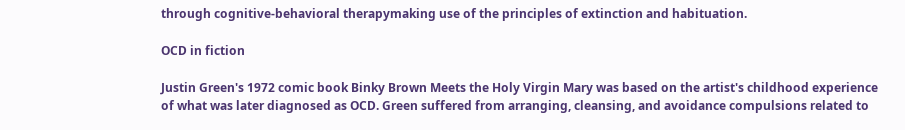through cognitive-behavioral therapymaking use of the principles of extinction and habituation.

OCD in fiction

Justin Green's 1972 comic book Binky Brown Meets the Holy Virgin Mary was based on the artist's childhood experience of what was later diagnosed as OCD. Green suffered from arranging, cleansing, and avoidance compulsions related to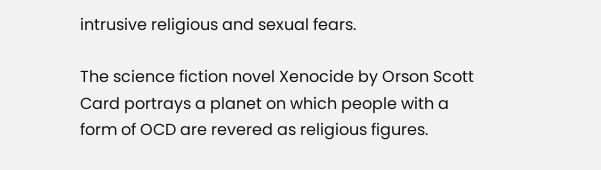intrusive religious and sexual fears.

The science fiction novel Xenocide by Orson Scott Card portrays a planet on which people with a form of OCD are revered as religious figures.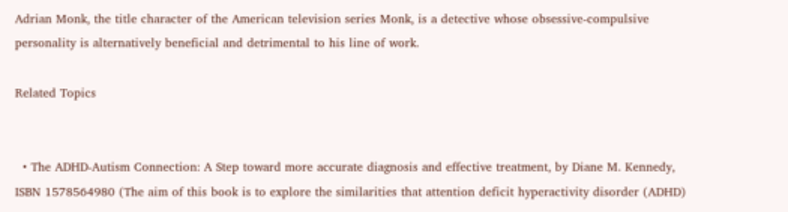Adrian Monk, the title character of the American television series Monk, is a detective whose obsessive-compulsive personality is alternatively beneficial and detrimental to his line of work.

Related Topics


  • The ADHD-Autism Connection: A Step toward more accurate diagnosis and effective treatment, by Diane M. Kennedy, ISBN 1578564980 (The aim of this book is to explore the similarities that attention deficit hyperactivity disorder (ADHD)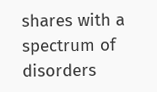shares with a spectrum of disorders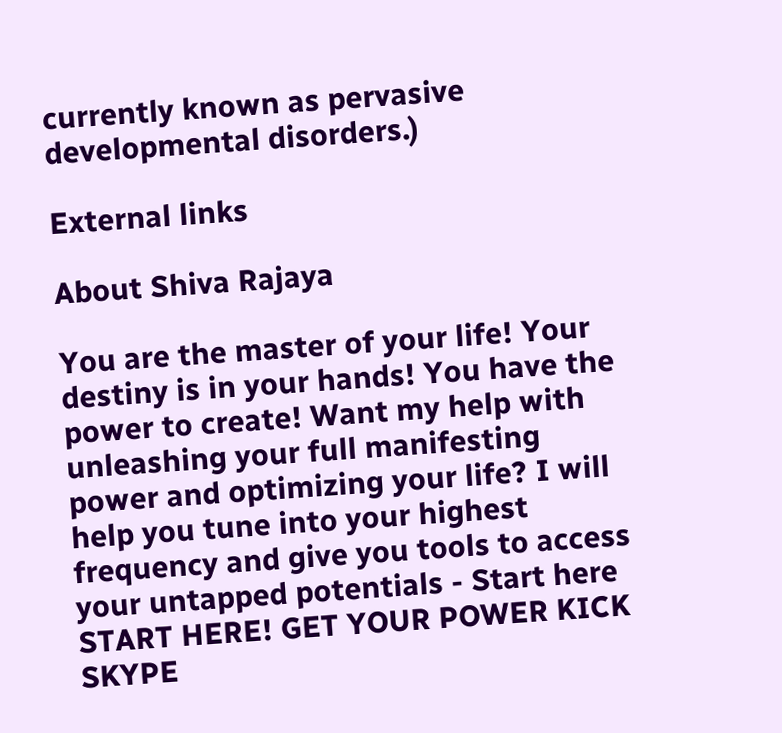currently known as pervasive developmental disorders.)

External links

About Shiva Rajaya

You are the master of your life! Your destiny is in your hands! You have the power to create! Want my help with unleashing your full manifesting power and optimizing your life? I will help you tune into your highest frequency and give you tools to access your untapped potentials - Start here START HERE! GET YOUR POWER KICK SKYPE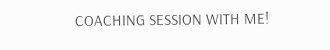COACHING SESSION WITH ME!